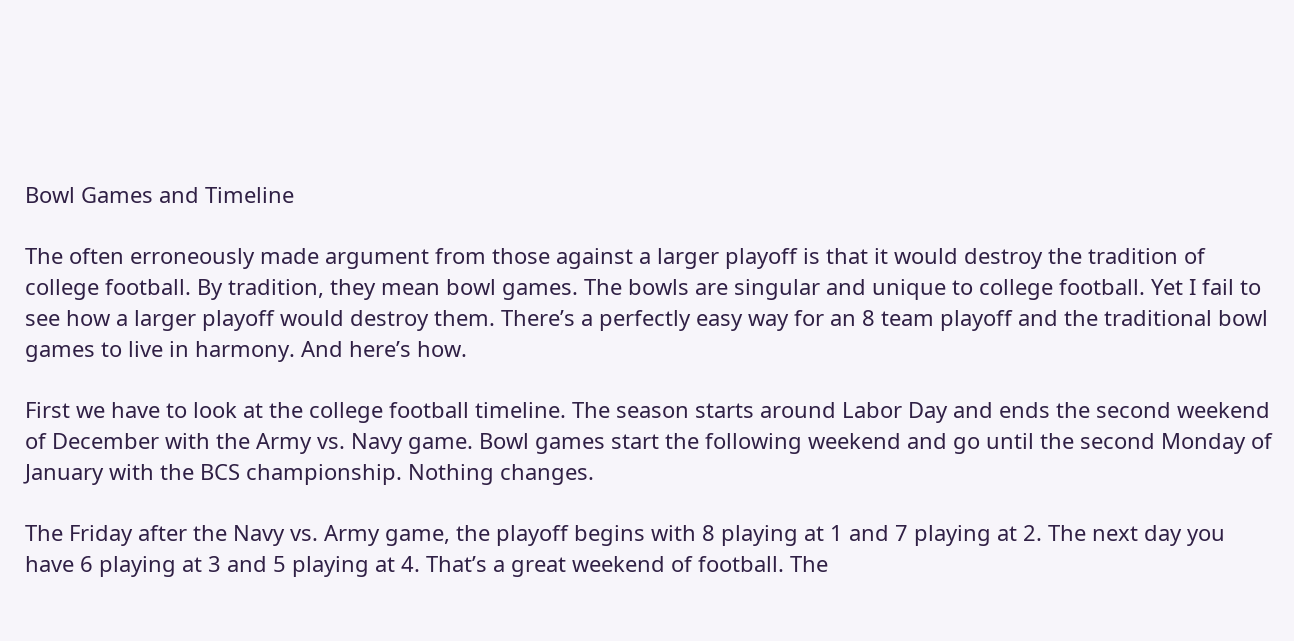Bowl Games and Timeline

The often erroneously made argument from those against a larger playoff is that it would destroy the tradition of college football. By tradition, they mean bowl games. The bowls are singular and unique to college football. Yet I fail to see how a larger playoff would destroy them. There’s a perfectly easy way for an 8 team playoff and the traditional bowl games to live in harmony. And here’s how.

First we have to look at the college football timeline. The season starts around Labor Day and ends the second weekend of December with the Army vs. Navy game. Bowl games start the following weekend and go until the second Monday of January with the BCS championship. Nothing changes.

The Friday after the Navy vs. Army game, the playoff begins with 8 playing at 1 and 7 playing at 2. The next day you have 6 playing at 3 and 5 playing at 4. That’s a great weekend of football. The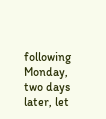following Monday, two days later, let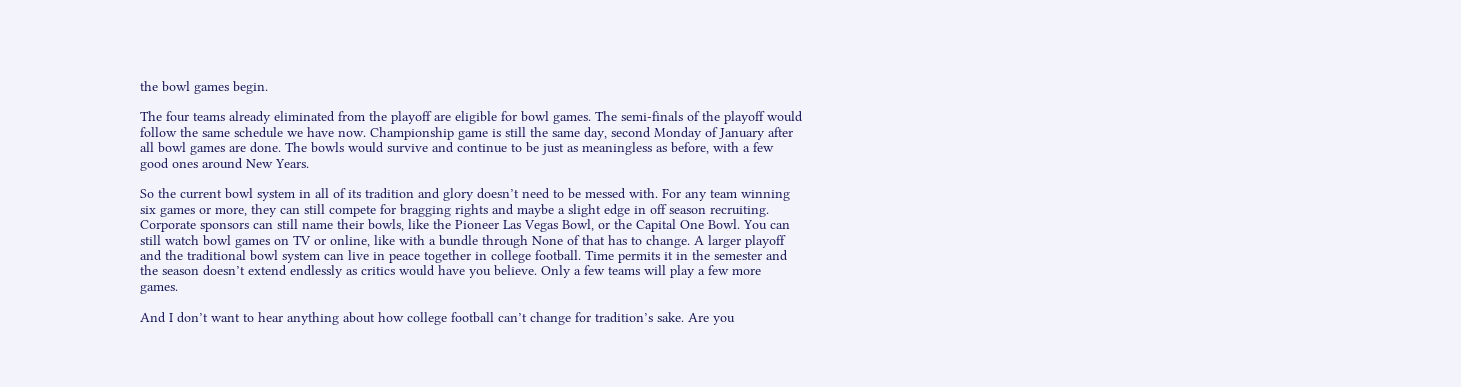the bowl games begin.

The four teams already eliminated from the playoff are eligible for bowl games. The semi-finals of the playoff would follow the same schedule we have now. Championship game is still the same day, second Monday of January after all bowl games are done. The bowls would survive and continue to be just as meaningless as before, with a few good ones around New Years.

So the current bowl system in all of its tradition and glory doesn’t need to be messed with. For any team winning six games or more, they can still compete for bragging rights and maybe a slight edge in off season recruiting. Corporate sponsors can still name their bowls, like the Pioneer Las Vegas Bowl, or the Capital One Bowl. You can still watch bowl games on TV or online, like with a bundle through None of that has to change. A larger playoff and the traditional bowl system can live in peace together in college football. Time permits it in the semester and the season doesn’t extend endlessly as critics would have you believe. Only a few teams will play a few more games.

And I don’t want to hear anything about how college football can’t change for tradition’s sake. Are you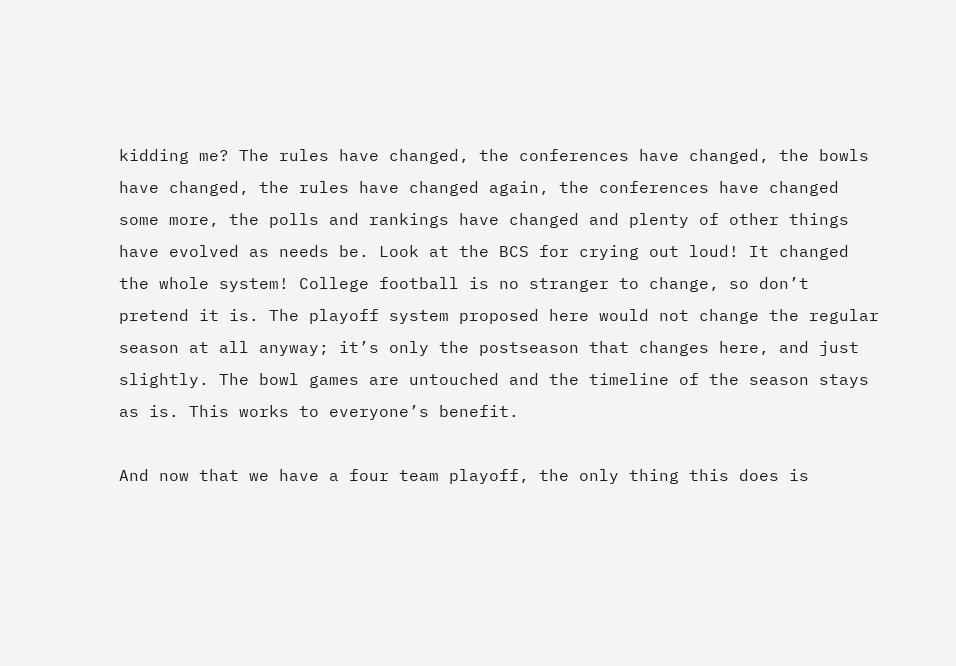kidding me? The rules have changed, the conferences have changed, the bowls have changed, the rules have changed again, the conferences have changed some more, the polls and rankings have changed and plenty of other things have evolved as needs be. Look at the BCS for crying out loud! It changed the whole system! College football is no stranger to change, so don’t pretend it is. The playoff system proposed here would not change the regular season at all anyway; it’s only the postseason that changes here, and just slightly. The bowl games are untouched and the timeline of the season stays as is. This works to everyone’s benefit.

And now that we have a four team playoff, the only thing this does is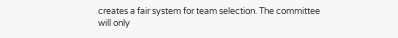creates a fair system for team selection. The committee will only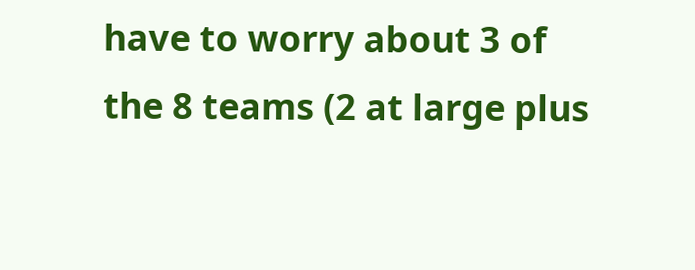have to worry about 3 of the 8 teams (2 at large plus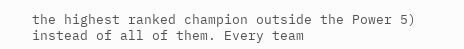the highest ranked champion outside the Power 5) instead of all of them. Every team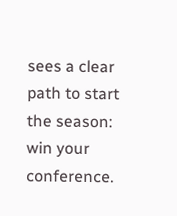sees a clear path to start the season: win your conference.